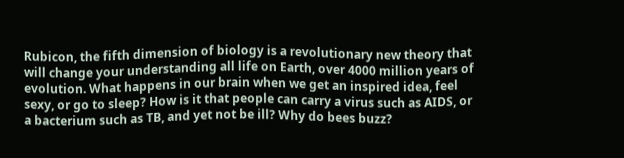Rubicon, the fifth dimension of biology is a revolutionary new theory that will change your understanding all life on Earth, over 4000 million years of evolution. What happens in our brain when we get an inspired idea, feel sexy, or go to sleep? How is it that people can carry a virus such as AIDS, or a bacterium such as TB, and yet not be ill? Why do bees buzz?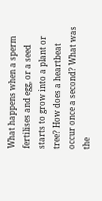What happens when a sperm fertilises and egg, or a seed starts to grow into a plant or tree? How does a heartbeat occur once a second? What was the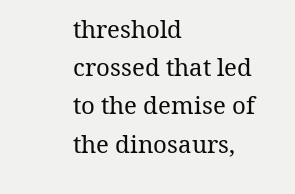threshold crossed that led to the demise of the dinosaurs,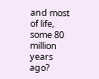and most of life, some 80 million years ago?